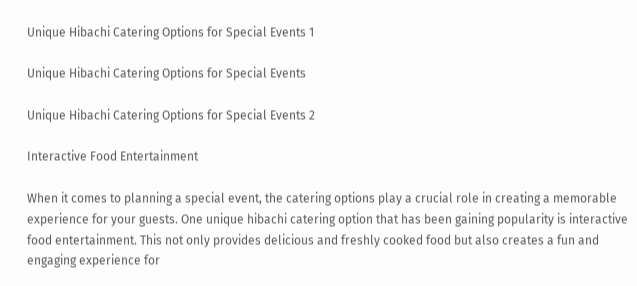Unique Hibachi Catering Options for Special Events 1

Unique Hibachi Catering Options for Special Events

Unique Hibachi Catering Options for Special Events 2

Interactive Food Entertainment

When it comes to planning a special event, the catering options play a crucial role in creating a memorable experience for your guests. One unique hibachi catering option that has been gaining popularity is interactive food entertainment. This not only provides delicious and freshly cooked food but also creates a fun and engaging experience for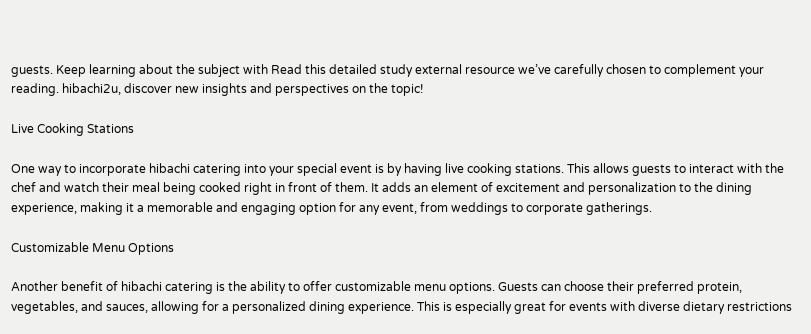guests. Keep learning about the subject with Read this detailed study external resource we’ve carefully chosen to complement your reading. hibachi2u, discover new insights and perspectives on the topic!

Live Cooking Stations

One way to incorporate hibachi catering into your special event is by having live cooking stations. This allows guests to interact with the chef and watch their meal being cooked right in front of them. It adds an element of excitement and personalization to the dining experience, making it a memorable and engaging option for any event, from weddings to corporate gatherings.

Customizable Menu Options

Another benefit of hibachi catering is the ability to offer customizable menu options. Guests can choose their preferred protein, vegetables, and sauces, allowing for a personalized dining experience. This is especially great for events with diverse dietary restrictions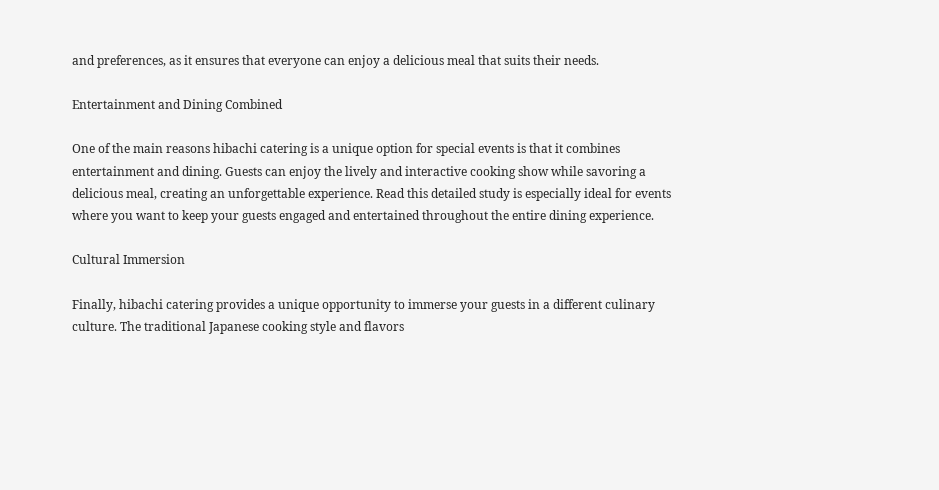and preferences, as it ensures that everyone can enjoy a delicious meal that suits their needs.

Entertainment and Dining Combined

One of the main reasons hibachi catering is a unique option for special events is that it combines entertainment and dining. Guests can enjoy the lively and interactive cooking show while savoring a delicious meal, creating an unforgettable experience. Read this detailed study is especially ideal for events where you want to keep your guests engaged and entertained throughout the entire dining experience.

Cultural Immersion

Finally, hibachi catering provides a unique opportunity to immerse your guests in a different culinary culture. The traditional Japanese cooking style and flavors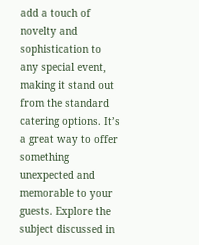add a touch of novelty and sophistication to any special event, making it stand out from the standard catering options. It’s a great way to offer something unexpected and memorable to your guests. Explore the subject discussed in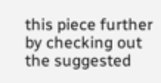this piece further by checking out the suggested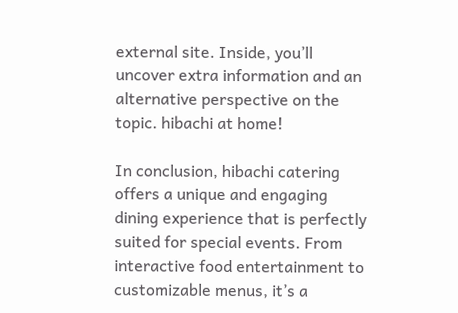external site. Inside, you’ll uncover extra information and an alternative perspective on the topic. hibachi at home!

In conclusion, hibachi catering offers a unique and engaging dining experience that is perfectly suited for special events. From interactive food entertainment to customizable menus, it’s a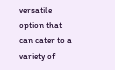versatile option that can cater to a variety of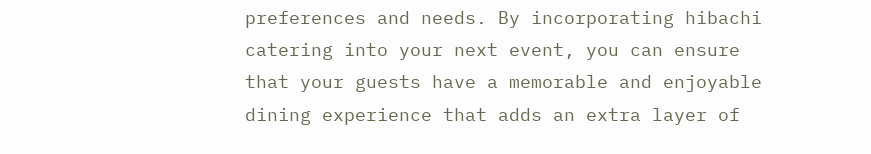preferences and needs. By incorporating hibachi catering into your next event, you can ensure that your guests have a memorable and enjoyable dining experience that adds an extra layer of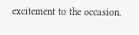excitement to the occasion.